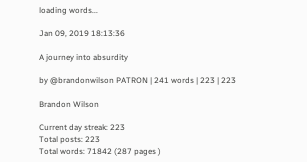loading words...

Jan 09, 2019 18:13:36

A journey into absurdity

by @brandonwilson PATRON | 241 words | 223 | 223

Brandon Wilson

Current day streak: 223
Total posts: 223
Total words: 71842 (287 pages )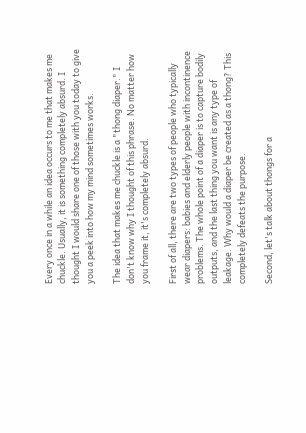Every once in a while an idea occurs to me that makes me chuckle. Usually, it is something completely absurd. I thought I would share one of those with you today to give you a peek into how my mind sometimes works.

The idea that makes me chuckle is a "thong diaper." I don't know why I thought of this phrase. No matter how you frame it, it's completely absurd.

First of all, there are two types of people who typically wear diapers: babies and elderly people with incontinence problems. The whole point of a diaper is to capture bodily outputs, and the last thing you want is any type of leakage. Why would a diaper be created as a thong? This completely defeats the purpose.

Second, let's talk about thongs for a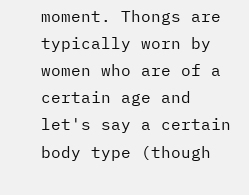moment. Thongs are typically worn by women who are of a certain age and let's say a certain body type (though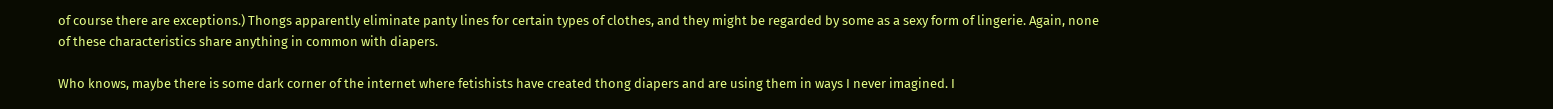of course there are exceptions.) Thongs apparently eliminate panty lines for certain types of clothes, and they might be regarded by some as a sexy form of lingerie. Again, none of these characteristics share anything in common with diapers.

Who knows, maybe there is some dark corner of the internet where fetishists have created thong diapers and are using them in ways I never imagined. I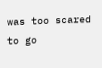was too scared to go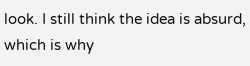look. I still think the idea is absurd, which is why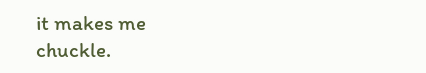it makes me chuckle.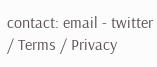contact: email - twitter / Terms / Privacy